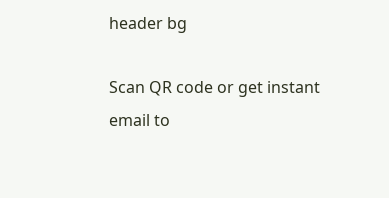header bg

Scan QR code or get instant email to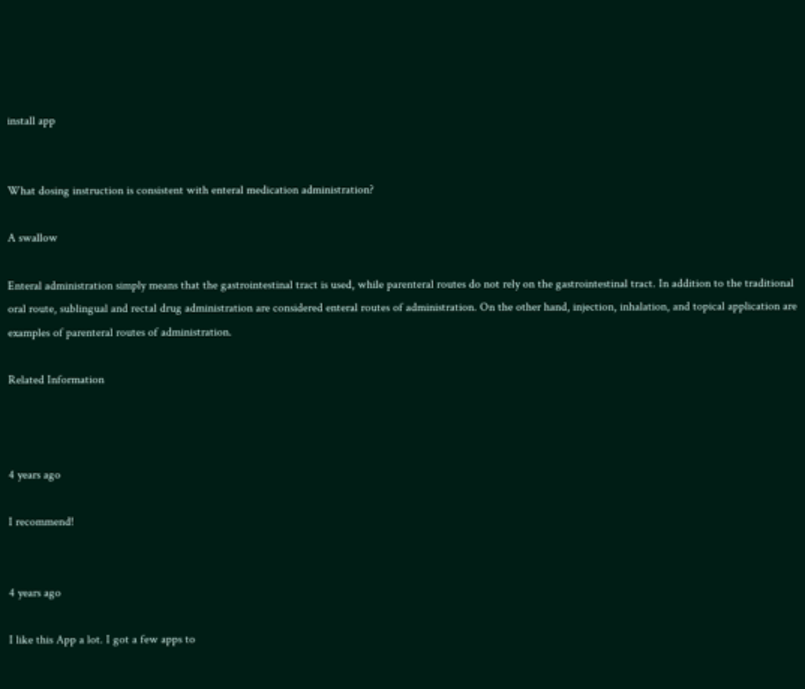install app


What dosing instruction is consistent with enteral medication administration?

A swallow

Enteral administration simply means that the gastrointestinal tract is used, while parenteral routes do not rely on the gastrointestinal tract. In addition to the traditional oral route, sublingual and rectal drug administration are considered enteral routes of administration. On the other hand, injection, inhalation, and topical application are examples of parenteral routes of administration.

Related Information



4 years ago

I recommend!


4 years ago

I like this App a lot. I got a few apps to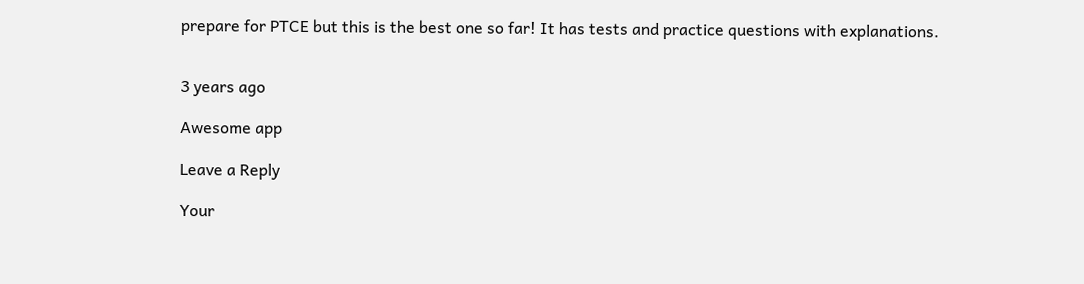prepare for PTCE but this is the best one so far! It has tests and practice questions with explanations.


3 years ago

Awesome app

Leave a Reply

Your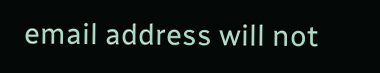email address will not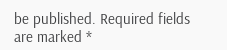be published. Required fields are marked *